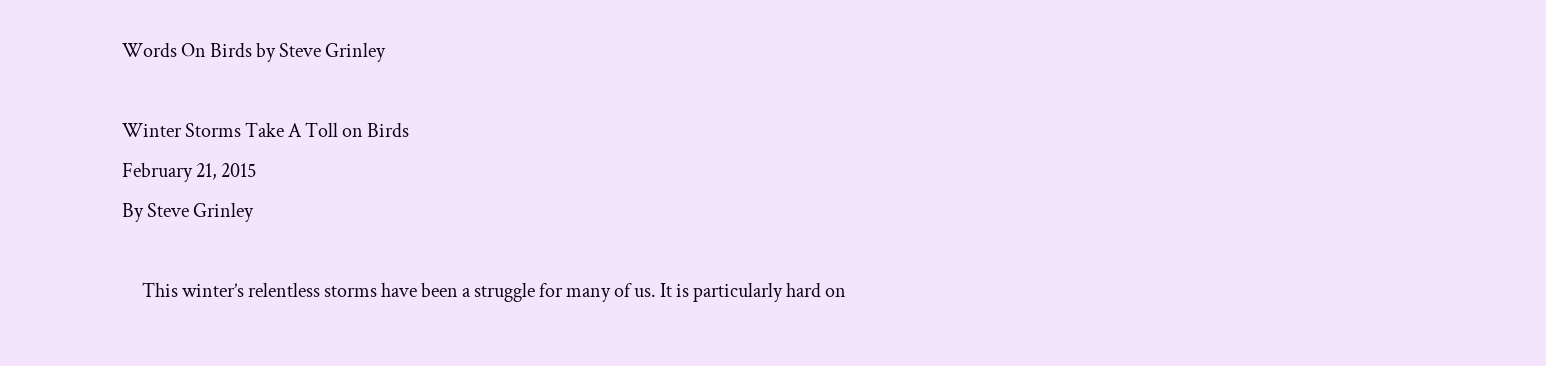Words On Birds by Steve Grinley

Winter Storms Take A Toll on Birds
February 21, 2015
By Steve Grinley

     This winter’s relentless storms have been a struggle for many of us. It is particularly hard on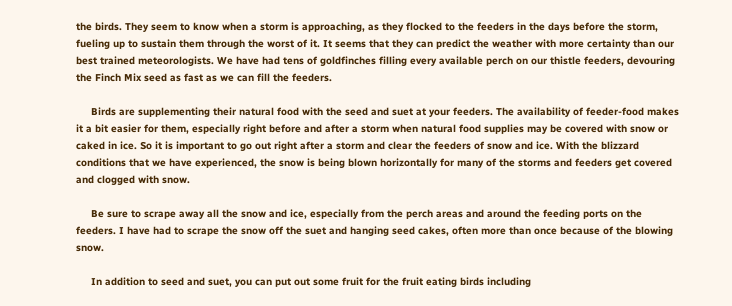the birds. They seem to know when a storm is approaching, as they flocked to the feeders in the days before the storm, fueling up to sustain them through the worst of it. It seems that they can predict the weather with more certainty than our best trained meteorologists. We have had tens of goldfinches filling every available perch on our thistle feeders, devouring the Finch Mix seed as fast as we can fill the feeders.

     Birds are supplementing their natural food with the seed and suet at your feeders. The availability of feeder-food makes it a bit easier for them, especially right before and after a storm when natural food supplies may be covered with snow or caked in ice. So it is important to go out right after a storm and clear the feeders of snow and ice. With the blizzard conditions that we have experienced, the snow is being blown horizontally for many of the storms and feeders get covered and clogged with snow.

     Be sure to scrape away all the snow and ice, especially from the perch areas and around the feeding ports on the feeders. I have had to scrape the snow off the suet and hanging seed cakes, often more than once because of the blowing snow.

     In addition to seed and suet, you can put out some fruit for the fruit eating birds including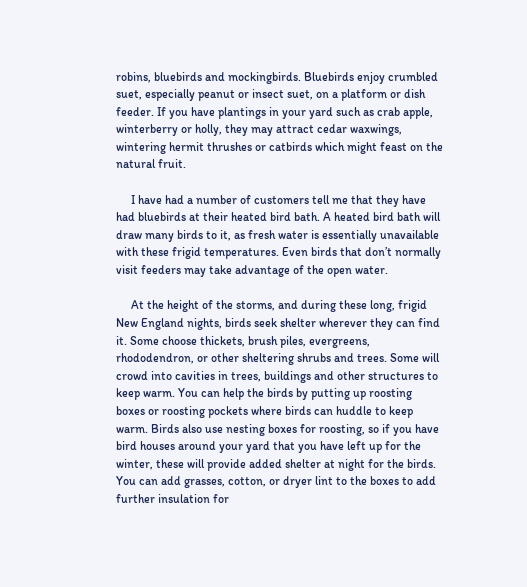robins, bluebirds and mockingbirds. Bluebirds enjoy crumbled suet, especially peanut or insect suet, on a platform or dish feeder. If you have plantings in your yard such as crab apple, winterberry or holly, they may attract cedar waxwings, wintering hermit thrushes or catbirds which might feast on the natural fruit.

     I have had a number of customers tell me that they have had bluebirds at their heated bird bath. A heated bird bath will draw many birds to it, as fresh water is essentially unavailable with these frigid temperatures. Even birds that don’t normally visit feeders may take advantage of the open water.

     At the height of the storms, and during these long, frigid New England nights, birds seek shelter wherever they can find it. Some choose thickets, brush piles, evergreens, rhododendron, or other sheltering shrubs and trees. Some will crowd into cavities in trees, buildings and other structures to keep warm. You can help the birds by putting up roosting boxes or roosting pockets where birds can huddle to keep warm. Birds also use nesting boxes for roosting, so if you have bird houses around your yard that you have left up for the winter, these will provide added shelter at night for the birds. You can add grasses, cotton, or dryer lint to the boxes to add further insulation for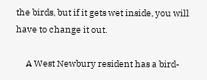the birds, but if it gets wet inside, you will have to change it out.

     A West Newbury resident has a bird-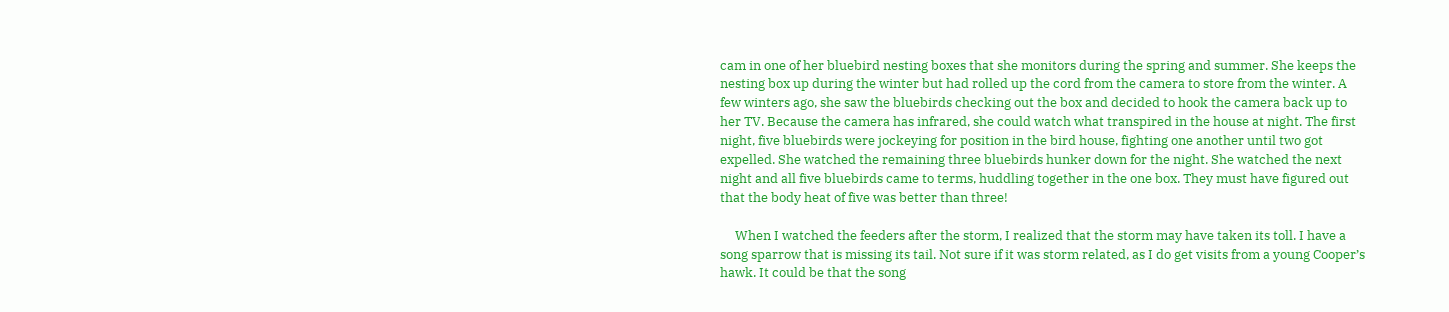cam in one of her bluebird nesting boxes that she monitors during the spring and summer. She keeps the nesting box up during the winter but had rolled up the cord from the camera to store from the winter. A few winters ago, she saw the bluebirds checking out the box and decided to hook the camera back up to her TV. Because the camera has infrared, she could watch what transpired in the house at night. The first night, five bluebirds were jockeying for position in the bird house, fighting one another until two got expelled. She watched the remaining three bluebirds hunker down for the night. She watched the next night and all five bluebirds came to terms, huddling together in the one box. They must have figured out that the body heat of five was better than three!

     When I watched the feeders after the storm, I realized that the storm may have taken its toll. I have a song sparrow that is missing its tail. Not sure if it was storm related, as I do get visits from a young Cooper’s hawk. It could be that the song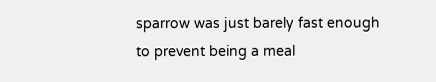sparrow was just barely fast enough to prevent being a meal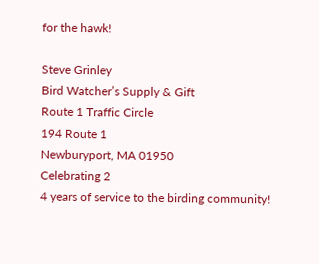for the hawk!

Steve Grinley
Bird Watcher’s Supply & Gift
Route 1 Traffic Circle
194 Route 1
Newburyport, MA 01950
Celebrating 2
4 years of service to the birding community!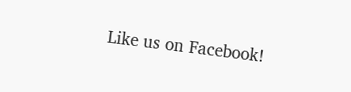Like us on Facebook!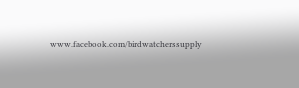www.facebook.com/birdwatcherssupply